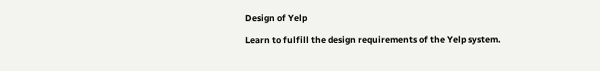Design of Yelp

Learn to fulfill the design requirements of the Yelp system.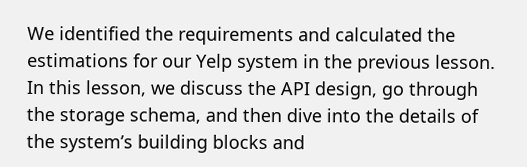We identified the requirements and calculated the estimations for our Yelp system in the previous lesson. In this lesson, we discuss the API design, go through the storage schema, and then dive into the details of the system’s building blocks and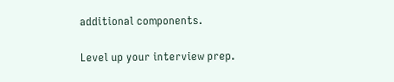additional components.

Level up your interview prep.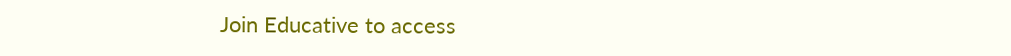Join Educative to access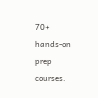70+ hands-on prep courses.